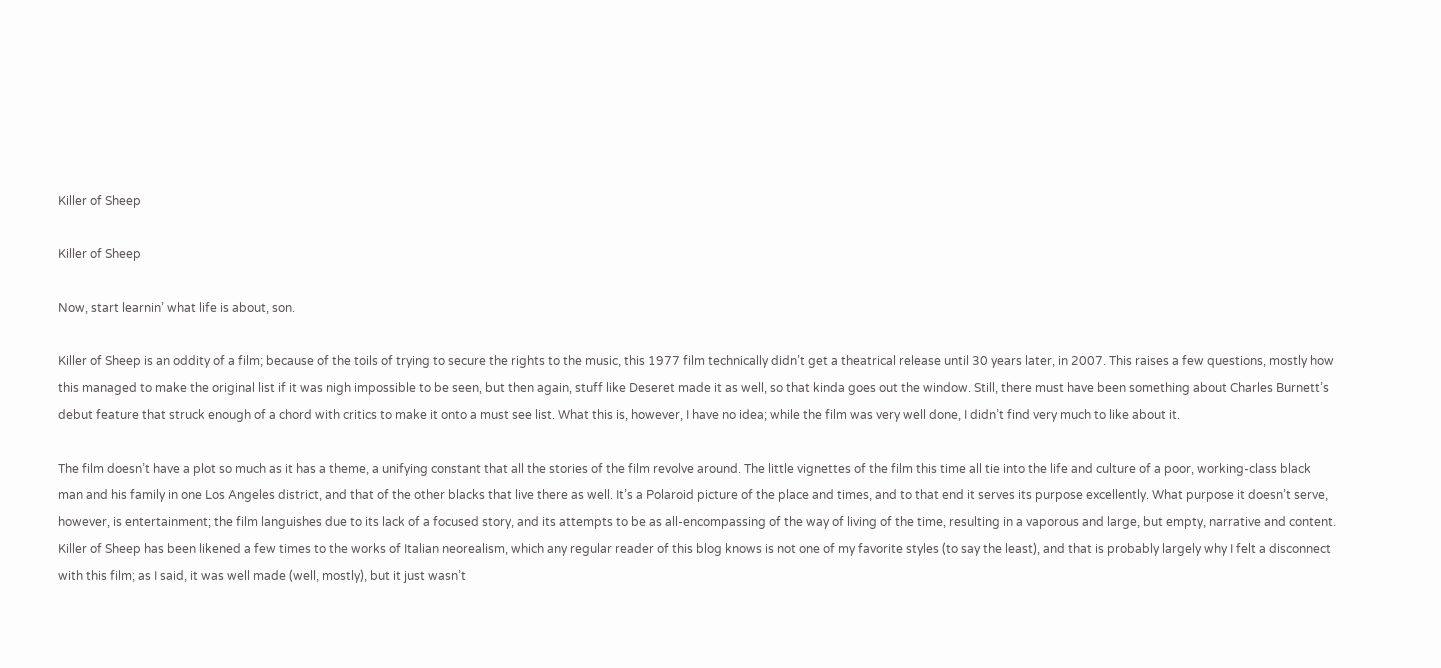Killer of Sheep

Killer of Sheep

Now, start learnin’ what life is about, son.

Killer of Sheep is an oddity of a film; because of the toils of trying to secure the rights to the music, this 1977 film technically didn’t get a theatrical release until 30 years later, in 2007. This raises a few questions, mostly how this managed to make the original list if it was nigh impossible to be seen, but then again, stuff like Deseret made it as well, so that kinda goes out the window. Still, there must have been something about Charles Burnett’s debut feature that struck enough of a chord with critics to make it onto a must see list. What this is, however, I have no idea; while the film was very well done, I didn’t find very much to like about it.

The film doesn’t have a plot so much as it has a theme, a unifying constant that all the stories of the film revolve around. The little vignettes of the film this time all tie into the life and culture of a poor, working-class black man and his family in one Los Angeles district, and that of the other blacks that live there as well. It’s a Polaroid picture of the place and times, and to that end it serves its purpose excellently. What purpose it doesn’t serve, however, is entertainment; the film languishes due to its lack of a focused story, and its attempts to be as all-encompassing of the way of living of the time, resulting in a vaporous and large, but empty, narrative and content. Killer of Sheep has been likened a few times to the works of Italian neorealism, which any regular reader of this blog knows is not one of my favorite styles (to say the least), and that is probably largely why I felt a disconnect with this film; as I said, it was well made (well, mostly), but it just wasn’t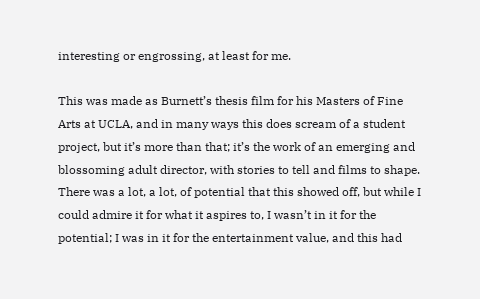interesting or engrossing, at least for me.

This was made as Burnett’s thesis film for his Masters of Fine Arts at UCLA, and in many ways this does scream of a student project, but it’s more than that; it’s the work of an emerging and blossoming adult director, with stories to tell and films to shape. There was a lot, a lot, of potential that this showed off, but while I could admire it for what it aspires to, I wasn’t in it for the potential; I was in it for the entertainment value, and this had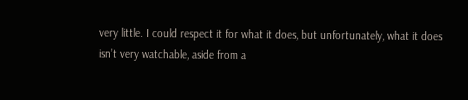very little. I could respect it for what it does, but unfortunately, what it does isn’t very watchable, aside from a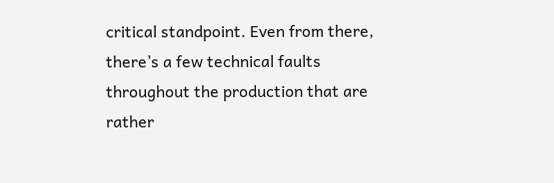critical standpoint. Even from there, there’s a few technical faults throughout the production that are rather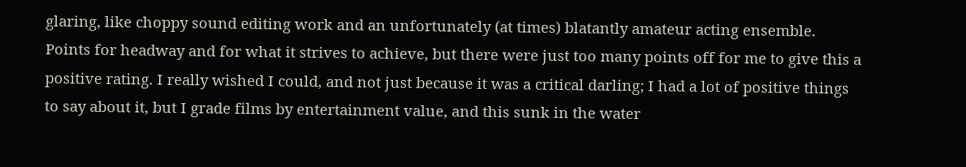glaring, like choppy sound editing work and an unfortunately (at times) blatantly amateur acting ensemble. Points for headway and for what it strives to achieve, but there were just too many points off for me to give this a positive rating. I really wished I could, and not just because it was a critical darling; I had a lot of positive things to say about it, but I grade films by entertainment value, and this sunk in the water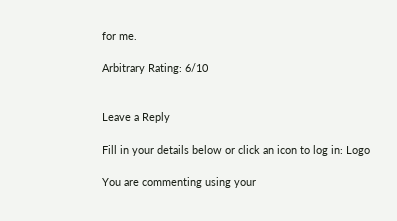for me.

Arbitrary Rating: 6/10


Leave a Reply

Fill in your details below or click an icon to log in: Logo

You are commenting using your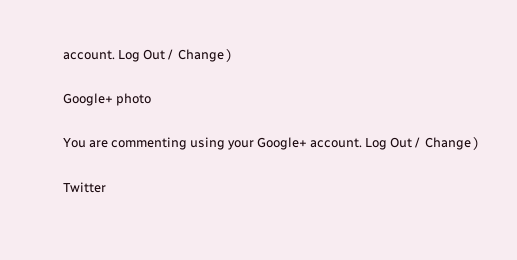account. Log Out /  Change )

Google+ photo

You are commenting using your Google+ account. Log Out /  Change )

Twitter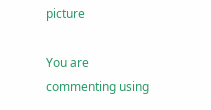picture

You are commenting using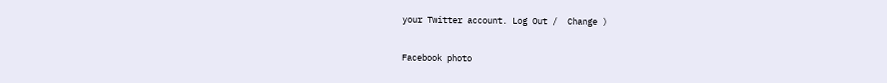your Twitter account. Log Out /  Change )

Facebook photo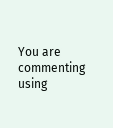You are commenting using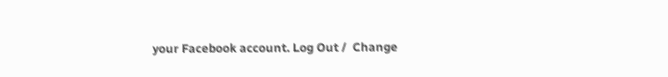your Facebook account. Log Out /  Change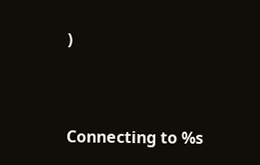)


Connecting to %s